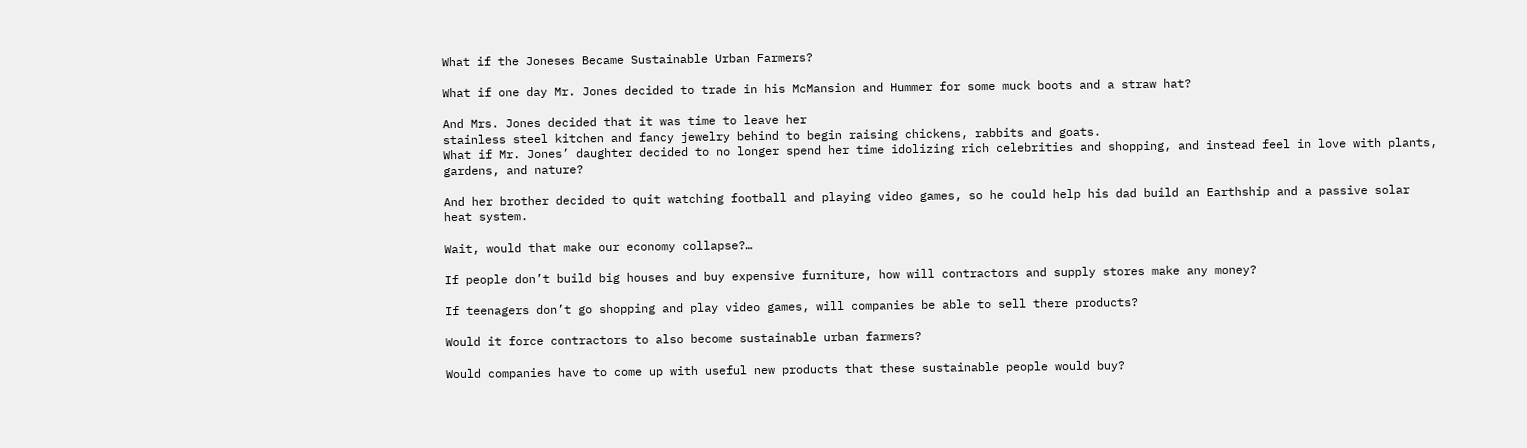What if the Joneses Became Sustainable Urban Farmers?

What if one day Mr. Jones decided to trade in his McMansion and Hummer for some muck boots and a straw hat?

And Mrs. Jones decided that it was time to leave her
stainless steel kitchen and fancy jewelry behind to begin raising chickens, rabbits and goats.
What if Mr. Jones’ daughter decided to no longer spend her time idolizing rich celebrities and shopping, and instead feel in love with plants, gardens, and nature?

And her brother decided to quit watching football and playing video games, so he could help his dad build an Earthship and a passive solar heat system.

Wait, would that make our economy collapse?…

If people don’t build big houses and buy expensive furniture, how will contractors and supply stores make any money?

If teenagers don’t go shopping and play video games, will companies be able to sell there products?

Would it force contractors to also become sustainable urban farmers?

Would companies have to come up with useful new products that these sustainable people would buy?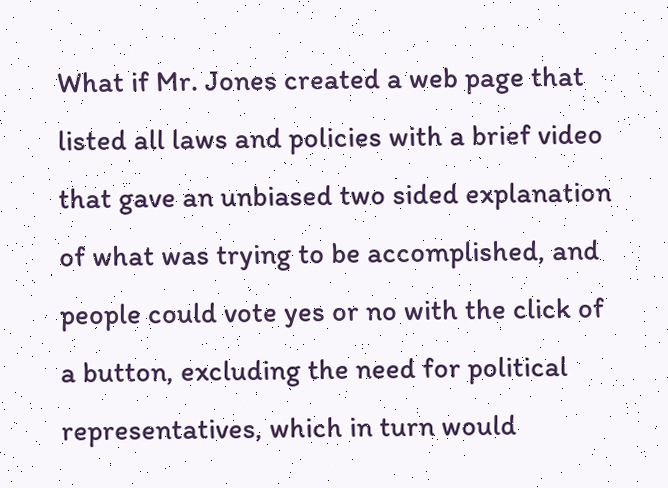What if Mr. Jones created a web page that listed all laws and policies with a brief video that gave an unbiased two sided explanation of what was trying to be accomplished, and people could vote yes or no with the click of a button, excluding the need for political representatives, which in turn would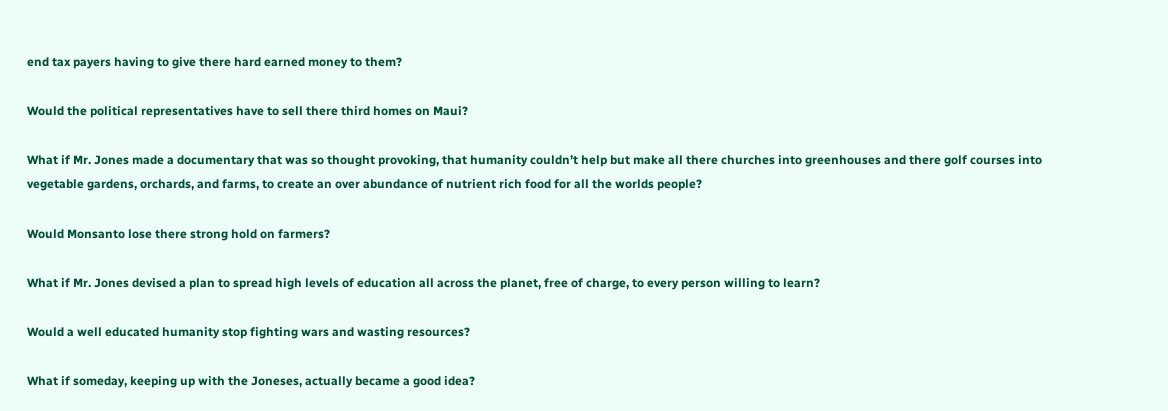end tax payers having to give there hard earned money to them?

Would the political representatives have to sell there third homes on Maui?

What if Mr. Jones made a documentary that was so thought provoking, that humanity couldn’t help but make all there churches into greenhouses and there golf courses into vegetable gardens, orchards, and farms, to create an over abundance of nutrient rich food for all the worlds people?

Would Monsanto lose there strong hold on farmers?

What if Mr. Jones devised a plan to spread high levels of education all across the planet, free of charge, to every person willing to learn?

Would a well educated humanity stop fighting wars and wasting resources?

What if someday, keeping up with the Joneses, actually became a good idea?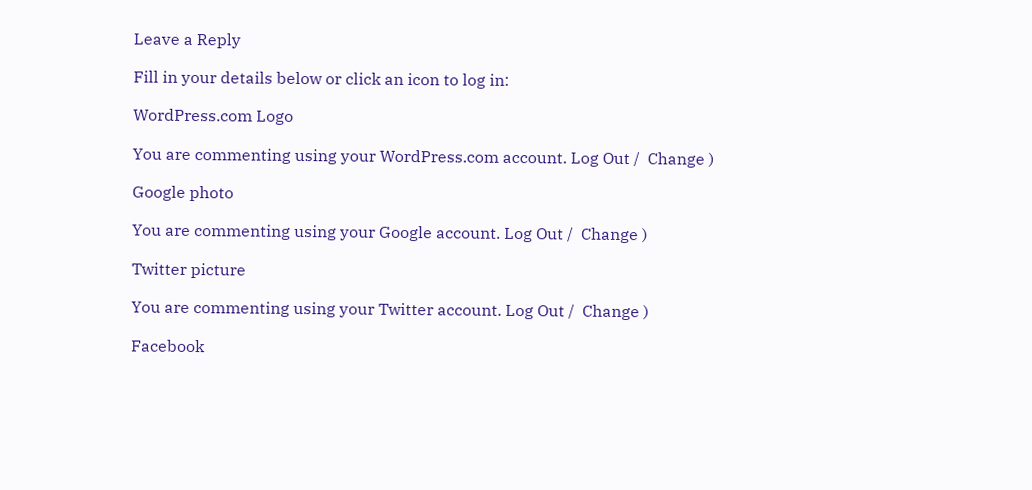Leave a Reply

Fill in your details below or click an icon to log in:

WordPress.com Logo

You are commenting using your WordPress.com account. Log Out /  Change )

Google photo

You are commenting using your Google account. Log Out /  Change )

Twitter picture

You are commenting using your Twitter account. Log Out /  Change )

Facebook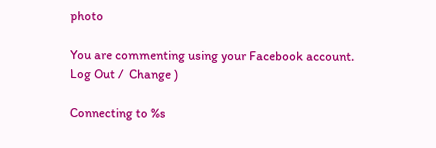photo

You are commenting using your Facebook account. Log Out /  Change )

Connecting to %s